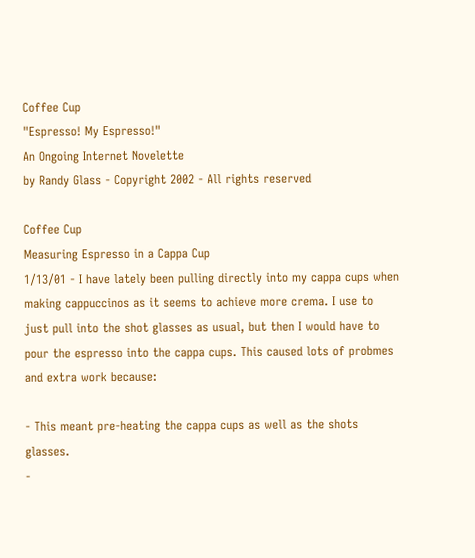Coffee Cup
"Espresso! My Espresso!"
An Ongoing Internet Novelette
by Randy Glass - Copyright 2002 - All rights reserved

Coffee Cup
Measuring Espresso in a Cappa Cup
1/13/01 - I have lately been pulling directly into my cappa cups when making cappuccinos as it seems to achieve more crema. I use to just pull into the shot glasses as usual, but then I would have to pour the espresso into the cappa cups. This caused lots of probmes and extra work because:

- This meant pre-heating the cappa cups as well as the shots glasses.
-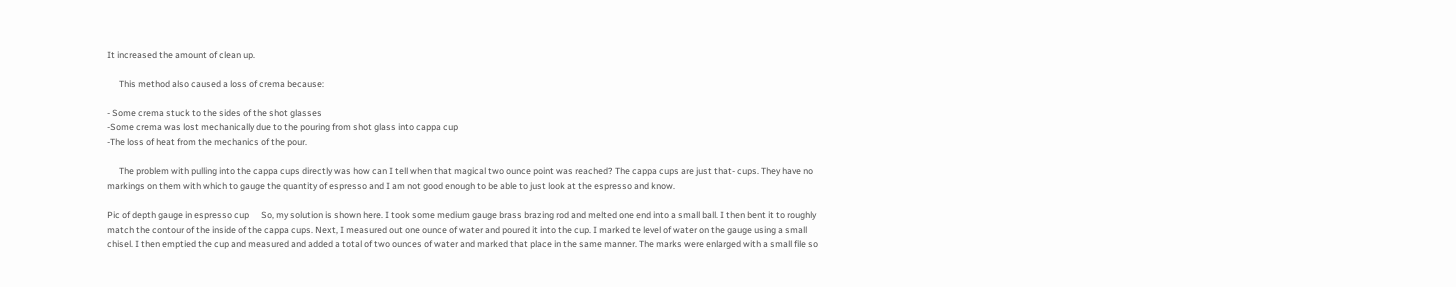It increased the amount of clean up.

      This method also caused a loss of crema because:

- Some crema stuck to the sides of the shot glasses
-Some crema was lost mechanically due to the pouring from shot glass into cappa cup
-The loss of heat from the mechanics of the pour.

      The problem with pulling into the cappa cups directly was how can I tell when that magical two ounce point was reached? The cappa cups are just that- cups. They have no markings on them with which to gauge the quantity of espresso and I am not good enough to be able to just look at the espresso and know.

Pic of depth gauge in espresso cup      So, my solution is shown here. I took some medium gauge brass brazing rod and melted one end into a small ball. I then bent it to roughly match the contour of the inside of the cappa cups. Next, I measured out one ounce of water and poured it into the cup. I marked te level of water on the gauge using a small chisel. I then emptied the cup and measured and added a total of two ounces of water and marked that place in the same manner. The marks were enlarged with a small file so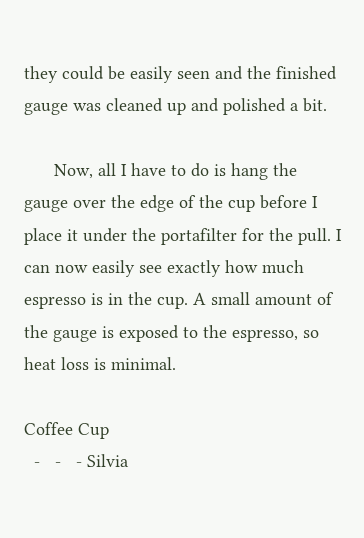they could be easily seen and the finished gauge was cleaned up and polished a bit.

      Now, all I have to do is hang the gauge over the edge of the cup before I place it under the portafilter for the pull. I can now easily see exactly how much espresso is in the cup. A small amount of the gauge is exposed to the espresso, so heat loss is minimal.

Coffee Cup
  -   -   - Silvia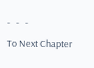-   -   -
To Next Chapter